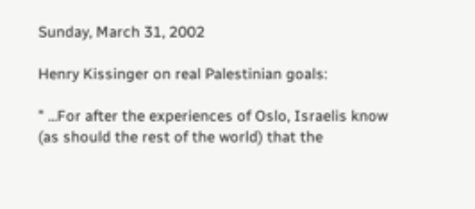Sunday, March 31, 2002

Henry Kissinger on real Palestinian goals:

" ...For after the experiences of Oslo, Israelis know (as should the rest of the world) that the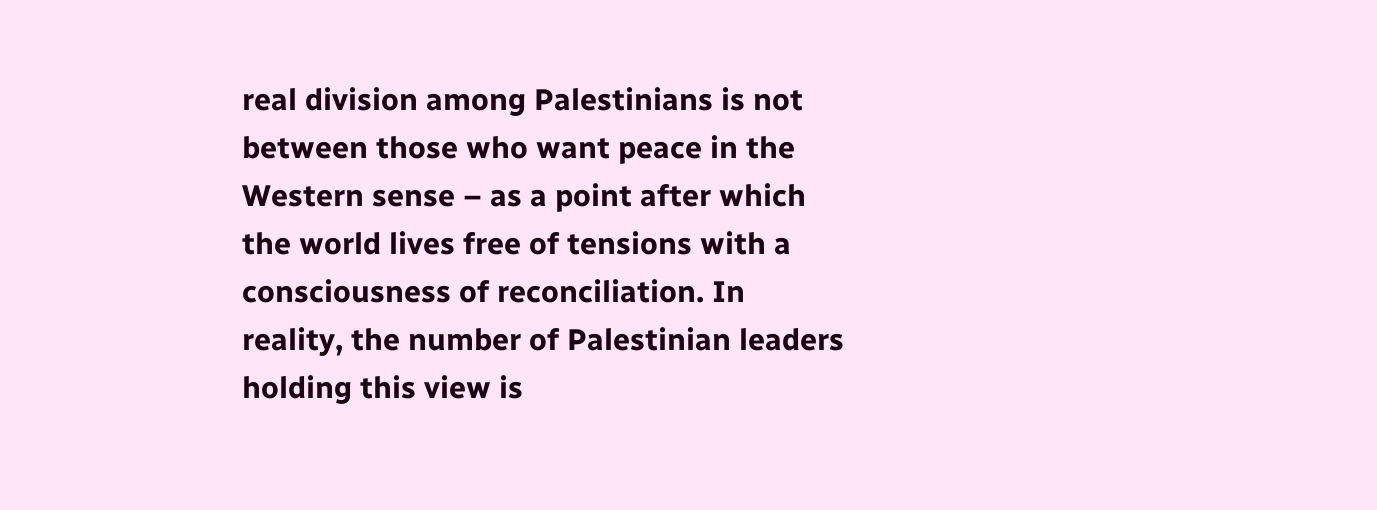real division among Palestinians is not between those who want peace in the Western sense – as a point after which the world lives free of tensions with a consciousness of reconciliation. In reality, the number of Palestinian leaders holding this view is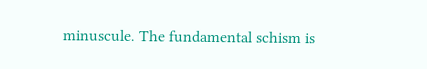minuscule. The fundamental schism is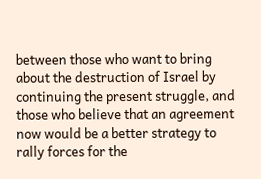between those who want to bring about the destruction of Israel by continuing the present struggle, and those who believe that an agreement now would be a better strategy to rally forces for the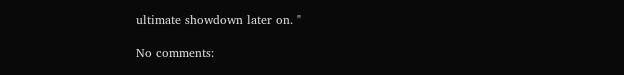ultimate showdown later on. "

No comments: